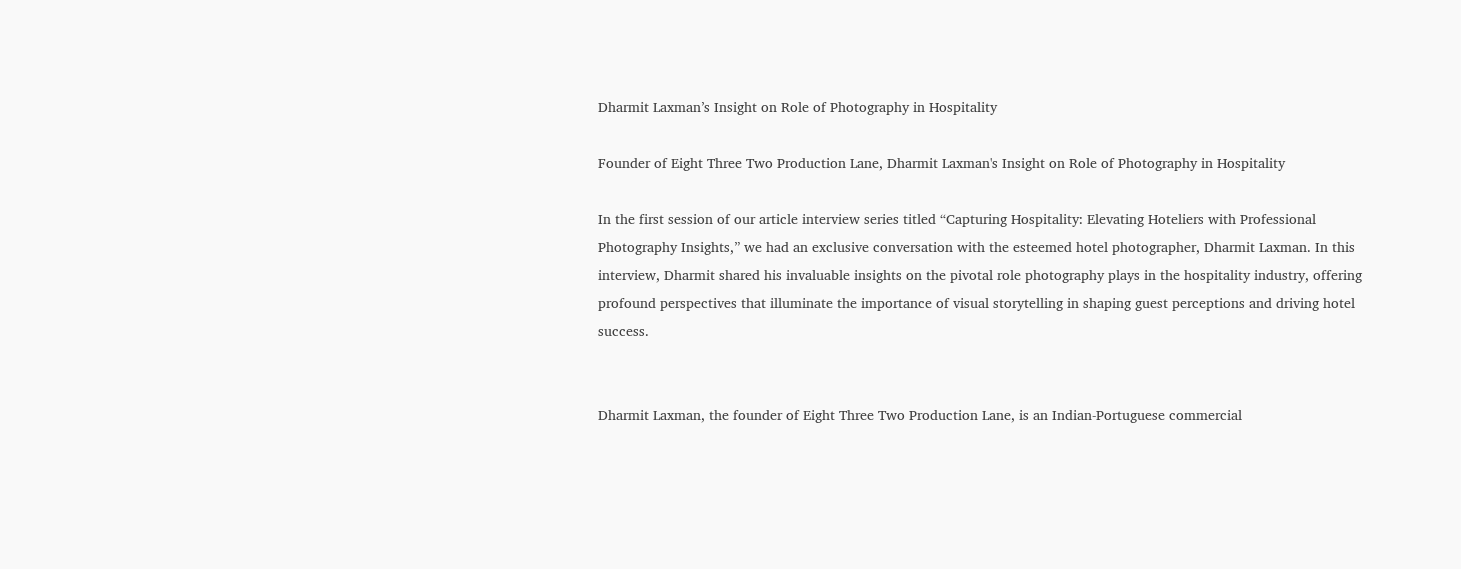Dharmit Laxman’s Insight on Role of Photography in Hospitality

Founder of Eight Three Two Production Lane, Dharmit Laxman's Insight on Role of Photography in Hospitality

In the first session of our article interview series titled “Capturing Hospitality: Elevating Hoteliers with Professional Photography Insights,” we had an exclusive conversation with the esteemed hotel photographer, Dharmit Laxman. In this interview, Dharmit shared his invaluable insights on the pivotal role photography plays in the hospitality industry, offering profound perspectives that illuminate the importance of visual storytelling in shaping guest perceptions and driving hotel success.


Dharmit Laxman, the founder of Eight Three Two Production Lane, is an Indian-Portuguese commercial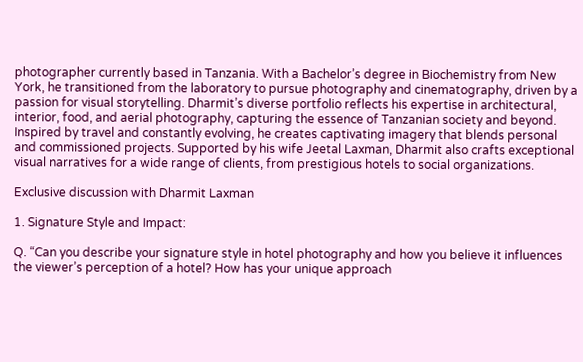photographer currently based in Tanzania. With a Bachelor’s degree in Biochemistry from New York, he transitioned from the laboratory to pursue photography and cinematography, driven by a passion for visual storytelling. Dharmit’s diverse portfolio reflects his expertise in architectural, interior, food, and aerial photography, capturing the essence of Tanzanian society and beyond. Inspired by travel and constantly evolving, he creates captivating imagery that blends personal and commissioned projects. Supported by his wife Jeetal Laxman, Dharmit also crafts exceptional visual narratives for a wide range of clients, from prestigious hotels to social organizations.

Exclusive discussion with Dharmit Laxman

1. Signature Style and Impact:

Q. “Can you describe your signature style in hotel photography and how you believe it influences the viewer’s perception of a hotel? How has your unique approach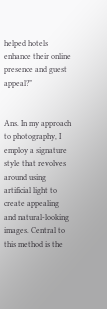helped hotels enhance their online presence and guest appeal?”


Ans. In my approach to photography, I employ a signature style that revolves around using artificial light to create appealing and natural-looking images. Central to this method is the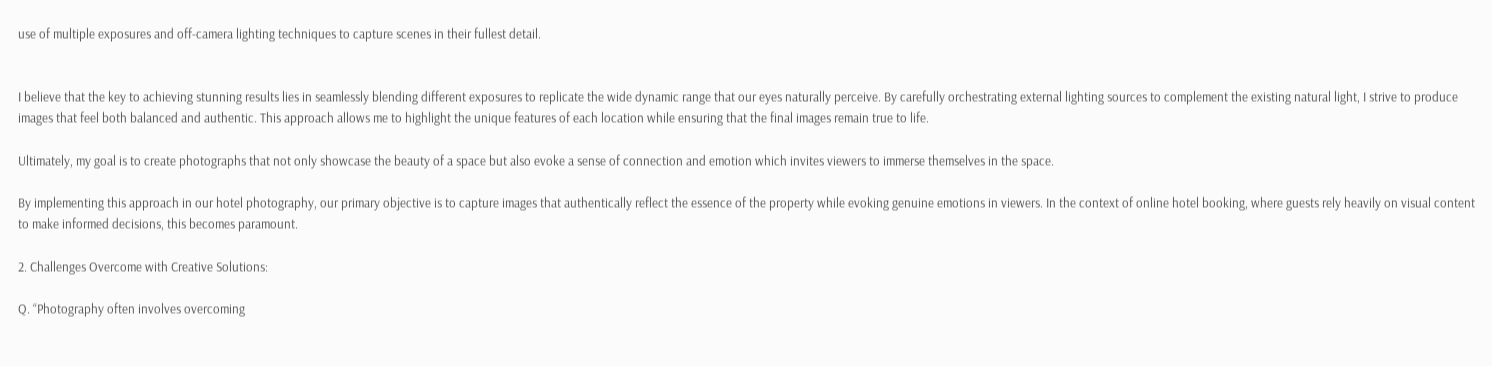use of multiple exposures and off-camera lighting techniques to capture scenes in their fullest detail.


I believe that the key to achieving stunning results lies in seamlessly blending different exposures to replicate the wide dynamic range that our eyes naturally perceive. By carefully orchestrating external lighting sources to complement the existing natural light, I strive to produce images that feel both balanced and authentic. This approach allows me to highlight the unique features of each location while ensuring that the final images remain true to life.

Ultimately, my goal is to create photographs that not only showcase the beauty of a space but also evoke a sense of connection and emotion which invites viewers to immerse themselves in the space.

By implementing this approach in our hotel photography, our primary objective is to capture images that authentically reflect the essence of the property while evoking genuine emotions in viewers. In the context of online hotel booking, where guests rely heavily on visual content to make informed decisions, this becomes paramount.

2. Challenges Overcome with Creative Solutions:

Q. “Photography often involves overcoming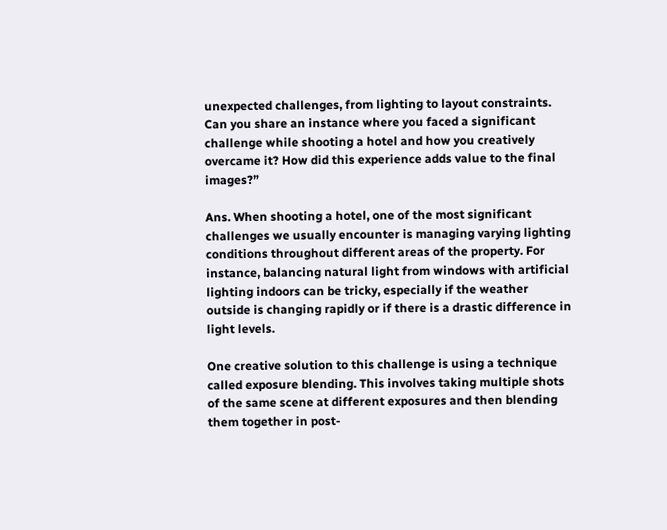unexpected challenges, from lighting to layout constraints. Can you share an instance where you faced a significant challenge while shooting a hotel and how you creatively overcame it? How did this experience adds value to the final images?”

Ans. When shooting a hotel, one of the most significant challenges we usually encounter is managing varying lighting conditions throughout different areas of the property. For instance, balancing natural light from windows with artificial lighting indoors can be tricky, especially if the weather outside is changing rapidly or if there is a drastic difference in light levels.

One creative solution to this challenge is using a technique called exposure blending. This involves taking multiple shots of the same scene at different exposures and then blending them together in post-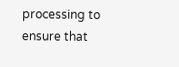processing to ensure that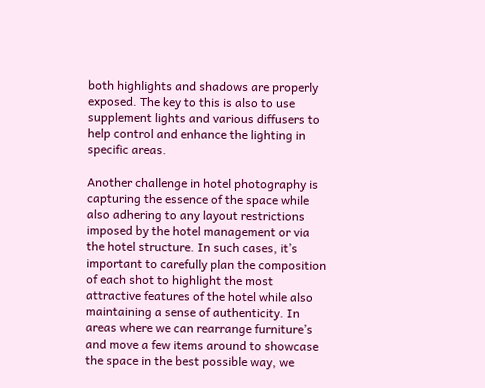both highlights and shadows are properly exposed. The key to this is also to use supplement lights and various diffusers to help control and enhance the lighting in specific areas.

Another challenge in hotel photography is capturing the essence of the space while also adhering to any layout restrictions imposed by the hotel management or via the hotel structure. In such cases, it’s important to carefully plan the composition of each shot to highlight the most attractive features of the hotel while also maintaining a sense of authenticity. In areas where we can rearrange furniture’s and move a few items around to showcase the space in the best possible way, we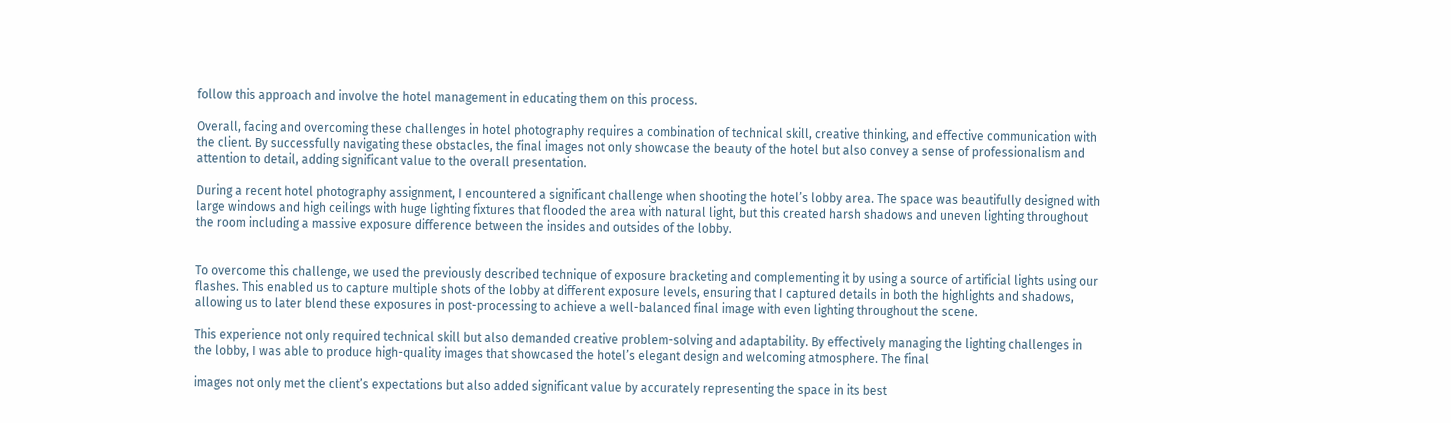follow this approach and involve the hotel management in educating them on this process.

Overall, facing and overcoming these challenges in hotel photography requires a combination of technical skill, creative thinking, and effective communication with the client. By successfully navigating these obstacles, the final images not only showcase the beauty of the hotel but also convey a sense of professionalism and attention to detail, adding significant value to the overall presentation.

During a recent hotel photography assignment, I encountered a significant challenge when shooting the hotel’s lobby area. The space was beautifully designed with large windows and high ceilings with huge lighting fixtures that flooded the area with natural light, but this created harsh shadows and uneven lighting throughout the room including a massive exposure difference between the insides and outsides of the lobby.


To overcome this challenge, we used the previously described technique of exposure bracketing and complementing it by using a source of artificial lights using our flashes. This enabled us to capture multiple shots of the lobby at different exposure levels, ensuring that I captured details in both the highlights and shadows, allowing us to later blend these exposures in post-processing to achieve a well-balanced final image with even lighting throughout the scene.

This experience not only required technical skill but also demanded creative problem-solving and adaptability. By effectively managing the lighting challenges in the lobby, I was able to produce high-quality images that showcased the hotel’s elegant design and welcoming atmosphere. The final

images not only met the client’s expectations but also added significant value by accurately representing the space in its best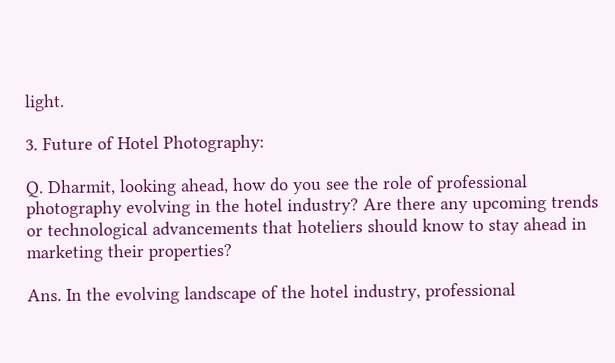light.

3. Future of Hotel Photography:

Q. Dharmit, looking ahead, how do you see the role of professional photography evolving in the hotel industry? Are there any upcoming trends or technological advancements that hoteliers should know to stay ahead in marketing their properties?

Ans. In the evolving landscape of the hotel industry, professional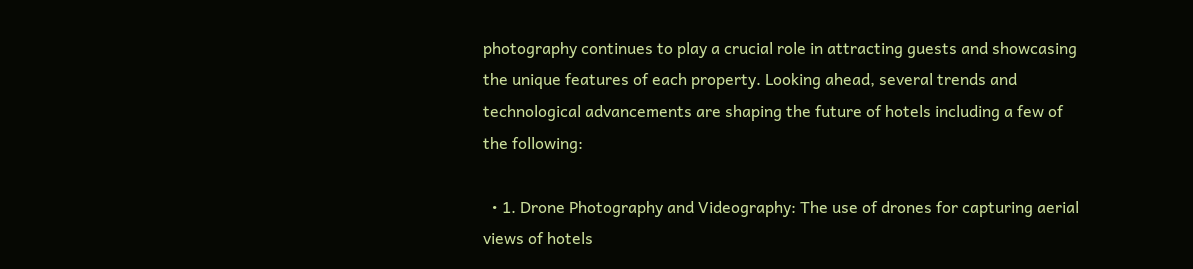photography continues to play a crucial role in attracting guests and showcasing the unique features of each property. Looking ahead, several trends and technological advancements are shaping the future of hotels including a few of the following:

  • 1. Drone Photography and Videography: The use of drones for capturing aerial views of hotels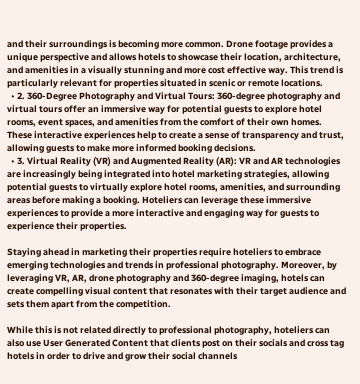and their surroundings is becoming more common. Drone footage provides a unique perspective and allows hotels to showcase their location, architecture, and amenities in a visually stunning and more cost effective way. This trend is particularly relevant for properties situated in scenic or remote locations.
  • 2. 360-Degree Photography and Virtual Tours: 360-degree photography and virtual tours offer an immersive way for potential guests to explore hotel rooms, event spaces, and amenities from the comfort of their own homes. These interactive experiences help to create a sense of transparency and trust, allowing guests to make more informed booking decisions.
  • 3. Virtual Reality (VR) and Augmented Reality (AR): VR and AR technologies are increasingly being integrated into hotel marketing strategies, allowing potential guests to virtually explore hotel rooms, amenities, and surrounding areas before making a booking. Hoteliers can leverage these immersive experiences to provide a more interactive and engaging way for guests to experience their properties.

Staying ahead in marketing their properties require hoteliers to embrace emerging technologies and trends in professional photography. Moreover, by leveraging VR, AR, drone photography and 360-degree imaging, hotels can create compelling visual content that resonates with their target audience and sets them apart from the competition.

While this is not related directly to professional photography, hoteliers can also use User Generated Content that clients post on their socials and cross tag hotels in order to drive and grow their social channels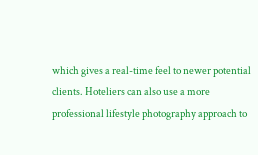which gives a real-time feel to newer potential clients. Hoteliers can also use a more professional lifestyle photography approach to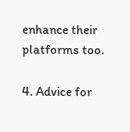enhance their platforms too.

4. Advice for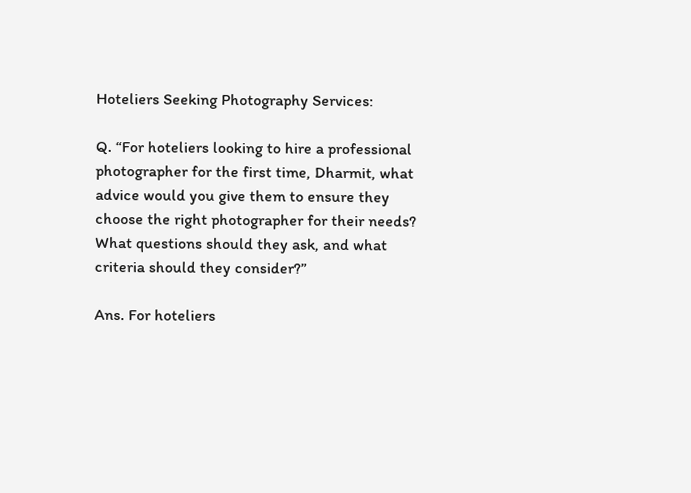Hoteliers Seeking Photography Services:

Q. “For hoteliers looking to hire a professional photographer for the first time, Dharmit, what advice would you give them to ensure they choose the right photographer for their needs? What questions should they ask, and what criteria should they consider?”

Ans. For hoteliers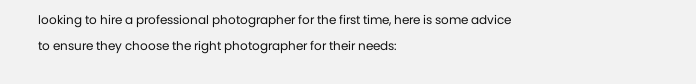looking to hire a professional photographer for the first time, here is some advice to ensure they choose the right photographer for their needs: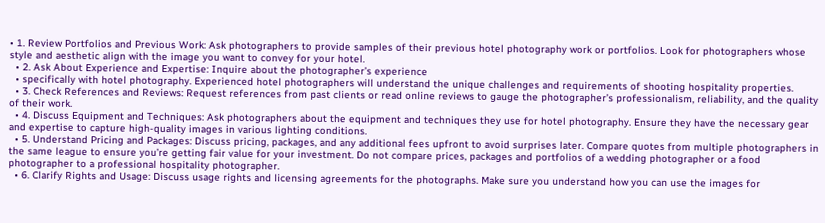• 1. Review Portfolios and Previous Work: Ask photographers to provide samples of their previous hotel photography work or portfolios. Look for photographers whose style and aesthetic align with the image you want to convey for your hotel.
  • 2. Ask About Experience and Expertise: Inquire about the photographer’s experience
  • specifically with hotel photography. Experienced hotel photographers will understand the unique challenges and requirements of shooting hospitality properties.
  • 3. Check References and Reviews: Request references from past clients or read online reviews to gauge the photographer’s professionalism, reliability, and the quality of their work.
  • 4. Discuss Equipment and Techniques: Ask photographers about the equipment and techniques they use for hotel photography. Ensure they have the necessary gear and expertise to capture high-quality images in various lighting conditions.
  • 5. Understand Pricing and Packages: Discuss pricing, packages, and any additional fees upfront to avoid surprises later. Compare quotes from multiple photographers in the same league to ensure you’re getting fair value for your investment. Do not compare prices, packages and portfolios of a wedding photographer or a food photographer to a professional hospitality photographer.
  • 6. Clarify Rights and Usage: Discuss usage rights and licensing agreements for the photographs. Make sure you understand how you can use the images for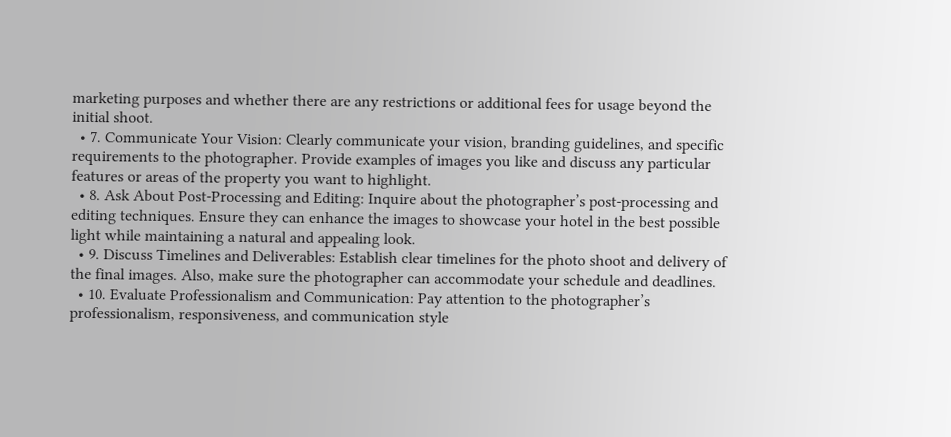marketing purposes and whether there are any restrictions or additional fees for usage beyond the initial shoot.
  • 7. Communicate Your Vision: Clearly communicate your vision, branding guidelines, and specific requirements to the photographer. Provide examples of images you like and discuss any particular features or areas of the property you want to highlight.
  • 8. Ask About Post-Processing and Editing: Inquire about the photographer’s post-processing and editing techniques. Ensure they can enhance the images to showcase your hotel in the best possible light while maintaining a natural and appealing look.
  • 9. Discuss Timelines and Deliverables: Establish clear timelines for the photo shoot and delivery of the final images. Also, make sure the photographer can accommodate your schedule and deadlines.
  • 10. Evaluate Professionalism and Communication: Pay attention to the photographer’s professionalism, responsiveness, and communication style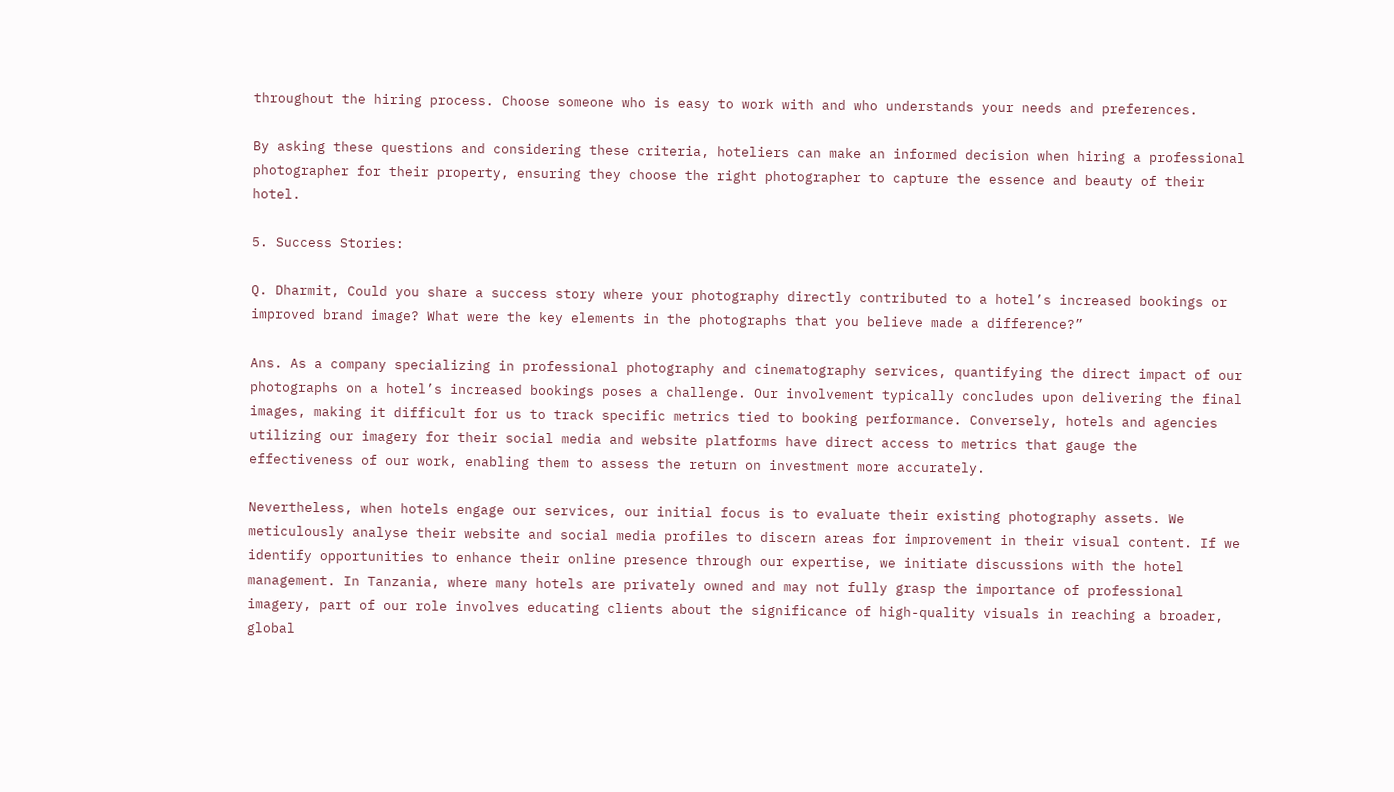throughout the hiring process. Choose someone who is easy to work with and who understands your needs and preferences.

By asking these questions and considering these criteria, hoteliers can make an informed decision when hiring a professional photographer for their property, ensuring they choose the right photographer to capture the essence and beauty of their hotel.

5. Success Stories:

Q. Dharmit, Could you share a success story where your photography directly contributed to a hotel’s increased bookings or improved brand image? What were the key elements in the photographs that you believe made a difference?”

Ans. As a company specializing in professional photography and cinematography services, quantifying the direct impact of our photographs on a hotel’s increased bookings poses a challenge. Our involvement typically concludes upon delivering the final images, making it difficult for us to track specific metrics tied to booking performance. Conversely, hotels and agencies utilizing our imagery for their social media and website platforms have direct access to metrics that gauge the effectiveness of our work, enabling them to assess the return on investment more accurately.

Nevertheless, when hotels engage our services, our initial focus is to evaluate their existing photography assets. We meticulously analyse their website and social media profiles to discern areas for improvement in their visual content. If we identify opportunities to enhance their online presence through our expertise, we initiate discussions with the hotel management. In Tanzania, where many hotels are privately owned and may not fully grasp the importance of professional imagery, part of our role involves educating clients about the significance of high-quality visuals in reaching a broader, global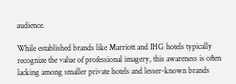audience.

While established brands like Marriott and IHG hotels typically recognize the value of professional imagery, this awareness is often lacking among smaller private hotels and lesser-known brands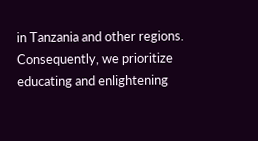in Tanzania and other regions. Consequently, we prioritize educating and enlightening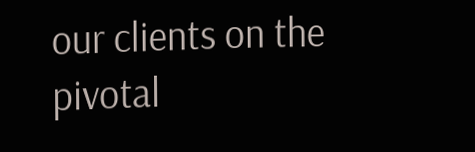our clients on the pivotal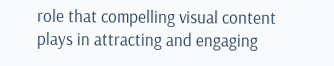role that compelling visual content plays in attracting and engaging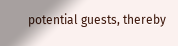potential guests, thereby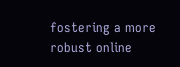fostering a more robust online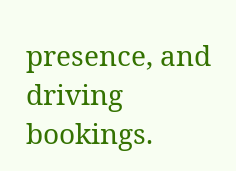presence, and driving bookings.